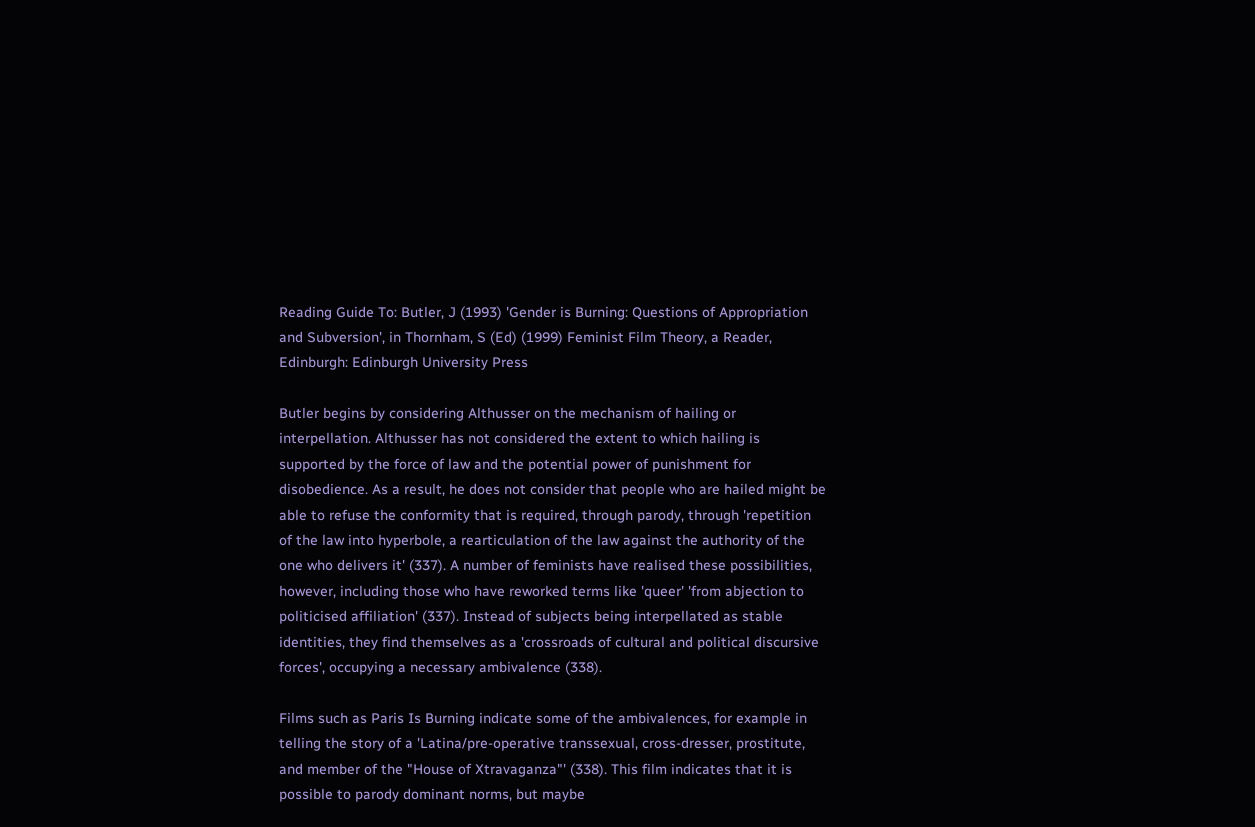Reading Guide To: Butler, J (1993) 'Gender is Burning: Questions of Appropriation and Subversion', in Thornham, S (Ed) (1999) Feminist Film Theory, a Reader, Edinburgh: Edinburgh University Press

Butler begins by considering Althusser on the mechanism of hailing or interpellation. Althusser has not considered the extent to which hailing is supported by the force of law and the potential power of punishment for disobedience. As a result, he does not consider that people who are hailed might be able to refuse the conformity that is required, through parody, through 'repetition of the law into hyperbole, a rearticulation of the law against the authority of the one who delivers it' (337). A number of feminists have realised these possibilities, however, including those who have reworked terms like 'queer' 'from abjection to politicised affiliation' (337). Instead of subjects being interpellated as stable identities, they find themselves as a 'crossroads of cultural and political discursive forces', occupying a necessary ambivalence (338).

Films such as Paris Is Burning indicate some of the ambivalences, for example in telling the story of a 'Latina/pre-operative transsexual, cross-dresser, prostitute, and member of the "House of Xtravaganza"' (338). This film indicates that it is possible to parody dominant norms, but maybe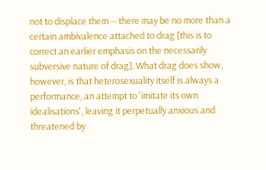not to displace them -- there may be no more than a certain ambivalence attached to drag [this is to correct an earlier emphasis on the necessarily subversive nature of drag]. What drag does show, however, is that heterosexuality itself is always a performance, an attempt to 'imitate its own idealisations', leaving it perpetually anxious and threatened by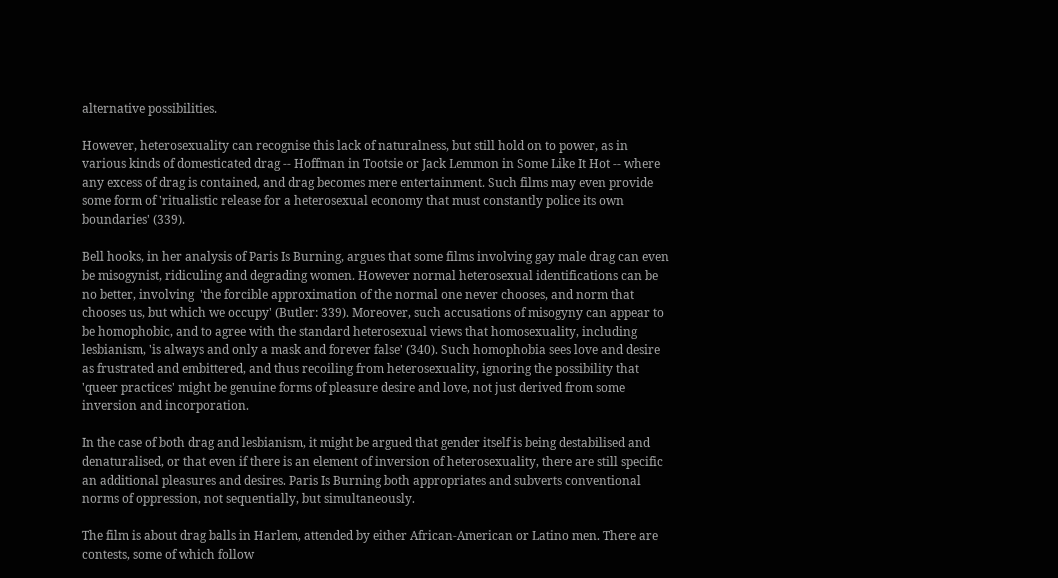alternative possibilities.

However, heterosexuality can recognise this lack of naturalness, but still hold on to power, as in various kinds of domesticated drag -- Hoffman in Tootsie or Jack Lemmon in Some Like It Hot -- where any excess of drag is contained, and drag becomes mere entertainment. Such films may even provide some form of 'ritualistic release for a heterosexual economy that must constantly police its own boundaries' (339).

Bell hooks, in her analysis of Paris Is Burning, argues that some films involving gay male drag can even be misogynist, ridiculing and degrading women. However normal heterosexual identifications can be no better, involving  'the forcible approximation of the normal one never chooses, and norm that chooses us, but which we occupy' (Butler: 339). Moreover, such accusations of misogyny can appear to be homophobic, and to agree with the standard heterosexual views that homosexuality, including lesbianism, 'is always and only a mask and forever false' (340). Such homophobia sees love and desire as frustrated and embittered, and thus recoiling from heterosexuality, ignoring the possibility that 'queer practices' might be genuine forms of pleasure desire and love, not just derived from some inversion and incorporation.

In the case of both drag and lesbianism, it might be argued that gender itself is being destabilised and denaturalised, or that even if there is an element of inversion of heterosexuality, there are still specific an additional pleasures and desires. Paris Is Burning both appropriates and subverts conventional norms of oppression, not sequentially, but simultaneously.

The film is about drag balls in Harlem, attended by either African-American or Latino men. There are contests, some of which follow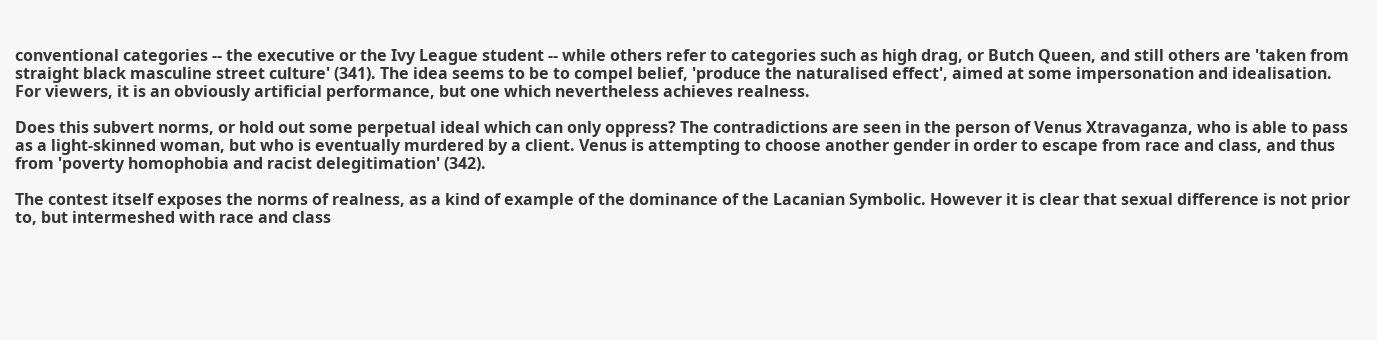conventional categories -- the executive or the Ivy League student -- while others refer to categories such as high drag, or Butch Queen, and still others are 'taken from straight black masculine street culture' (341). The idea seems to be to compel belief, 'produce the naturalised effect', aimed at some impersonation and idealisation. For viewers, it is an obviously artificial performance, but one which nevertheless achieves realness.

Does this subvert norms, or hold out some perpetual ideal which can only oppress? The contradictions are seen in the person of Venus Xtravaganza, who is able to pass as a light-skinned woman, but who is eventually murdered by a client. Venus is attempting to choose another gender in order to escape from race and class, and thus from 'poverty homophobia and racist delegitimation' (342).

The contest itself exposes the norms of realness, as a kind of example of the dominance of the Lacanian Symbolic. However it is clear that sexual difference is not prior to, but intermeshed with race and class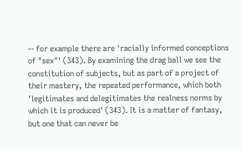-- for example there are 'racially informed conceptions of "sex"' (343). By examining the drag ball we see the constitution of subjects, but as part of a project of their mastery, the repeated performance, which both 'legitimates and delegitimates the realness norms by which it is produced' (343). It is a matter of fantasy, but one that can never be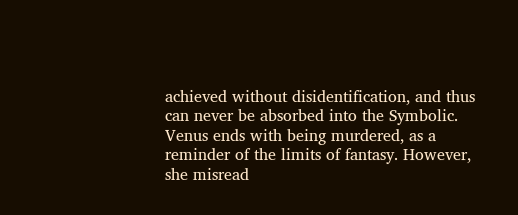achieved without disidentification, and thus can never be absorbed into the Symbolic. Venus ends with being murdered, as a reminder of the limits of fantasy. However, she misread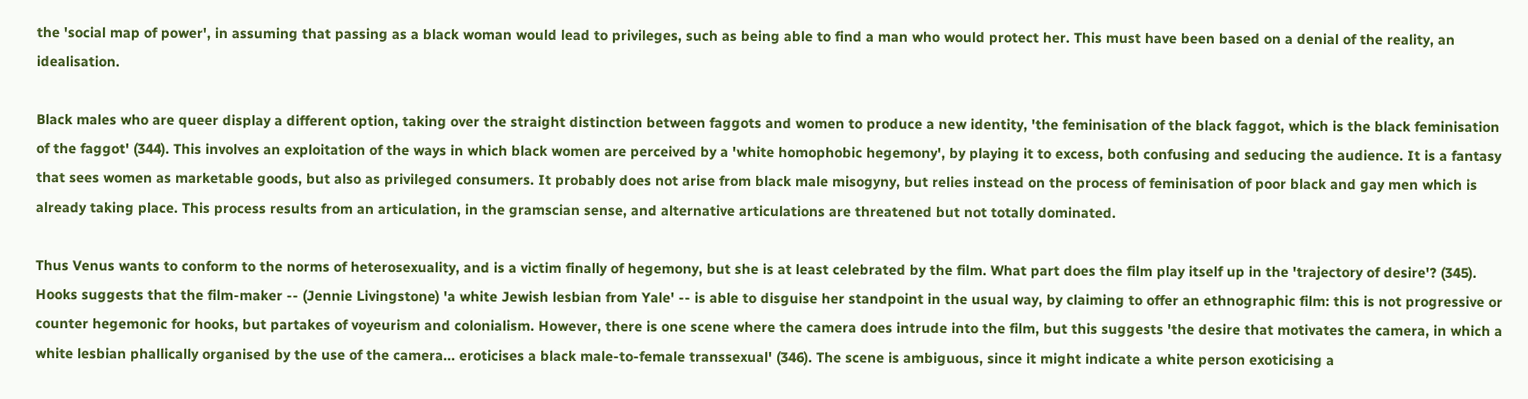the 'social map of power', in assuming that passing as a black woman would lead to privileges, such as being able to find a man who would protect her. This must have been based on a denial of the reality, an idealisation.

Black males who are queer display a different option, taking over the straight distinction between faggots and women to produce a new identity, 'the feminisation of the black faggot, which is the black feminisation of the faggot' (344). This involves an exploitation of the ways in which black women are perceived by a 'white homophobic hegemony', by playing it to excess, both confusing and seducing the audience. It is a fantasy that sees women as marketable goods, but also as privileged consumers. It probably does not arise from black male misogyny, but relies instead on the process of feminisation of poor black and gay men which is already taking place. This process results from an articulation, in the gramscian sense, and alternative articulations are threatened but not totally dominated.

Thus Venus wants to conform to the norms of heterosexuality, and is a victim finally of hegemony, but she is at least celebrated by the film. What part does the film play itself up in the 'trajectory of desire'? (345). Hooks suggests that the film-maker -- (Jennie Livingstone) 'a white Jewish lesbian from Yale' -- is able to disguise her standpoint in the usual way, by claiming to offer an ethnographic film: this is not progressive or counter hegemonic for hooks, but partakes of voyeurism and colonialism. However, there is one scene where the camera does intrude into the film, but this suggests 'the desire that motivates the camera, in which a white lesbian phallically organised by the use of the camera... eroticises a black male-to-female transsexual' (346). The scene is ambiguous, since it might indicate a white person exoticising a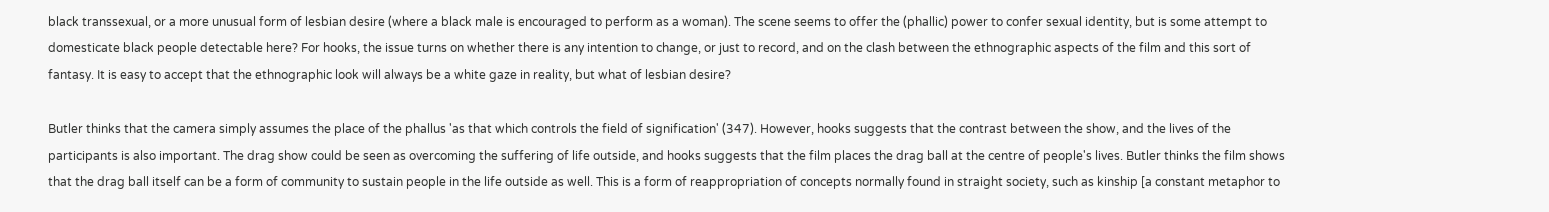black transsexual, or a more unusual form of lesbian desire (where a black male is encouraged to perform as a woman). The scene seems to offer the (phallic) power to confer sexual identity, but is some attempt to domesticate black people detectable here? For hooks, the issue turns on whether there is any intention to change, or just to record, and on the clash between the ethnographic aspects of the film and this sort of fantasy. It is easy to accept that the ethnographic look will always be a white gaze in reality, but what of lesbian desire?

Butler thinks that the camera simply assumes the place of the phallus 'as that which controls the field of signification' (347). However, hooks suggests that the contrast between the show, and the lives of the participants is also important. The drag show could be seen as overcoming the suffering of life outside, and hooks suggests that the film places the drag ball at the centre of people's lives. Butler thinks the film shows that the drag ball itself can be a form of community to sustain people in the life outside as well. This is a form of reappropriation of concepts normally found in straight society, such as kinship [a constant metaphor to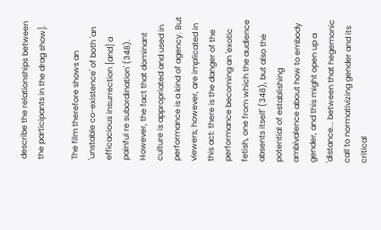describe the relationships between the participants in the drag show].

The film therefore shows an 'unstable co-existence' of both 'an efficacious insurrection [and] a painful re subordination' (348). However, the fact that dominant culture is appropriated and used in performance is a kind of agency. But viewers, however, are implicated in this act: there is the danger of the performance becoming an 'exotic fetish, one from which the audience absents itself' (348), but also the potential of establishing ambivalence about how to embody gender, and this might open up a 'distance... between that hegemonic call to normativizing gender and its critical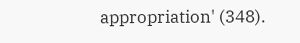appropriation' (348).